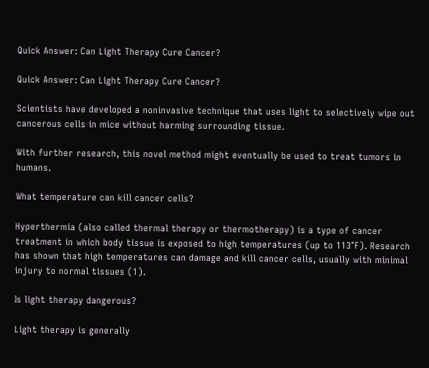Quick Answer: Can Light Therapy Cure Cancer?

Quick Answer: Can Light Therapy Cure Cancer?

Scientists have developed a noninvasive technique that uses light to selectively wipe out cancerous cells in mice without harming surrounding tissue.

With further research, this novel method might eventually be used to treat tumors in humans.

What temperature can kill cancer cells?

Hyperthermia (also called thermal therapy or thermotherapy) is a type of cancer treatment in which body tissue is exposed to high temperatures (up to 113°F). Research has shown that high temperatures can damage and kill cancer cells, usually with minimal injury to normal tissues (1).

Is light therapy dangerous?

Light therapy is generally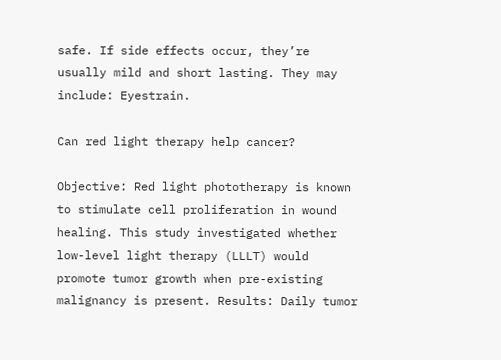safe. If side effects occur, they’re usually mild and short lasting. They may include: Eyestrain.

Can red light therapy help cancer?

Objective: Red light phototherapy is known to stimulate cell proliferation in wound healing. This study investigated whether low-level light therapy (LLLT) would promote tumor growth when pre-existing malignancy is present. Results: Daily tumor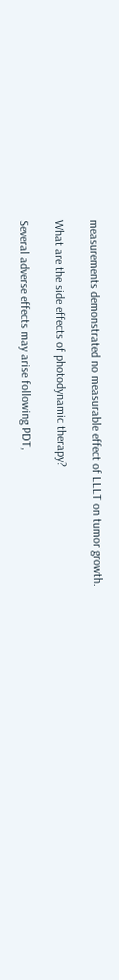measurements demonstrated no measurable effect of LLLT on tumor growth.

What are the side effects of photodynamic therapy?

Several adverse effects may arise following PDT,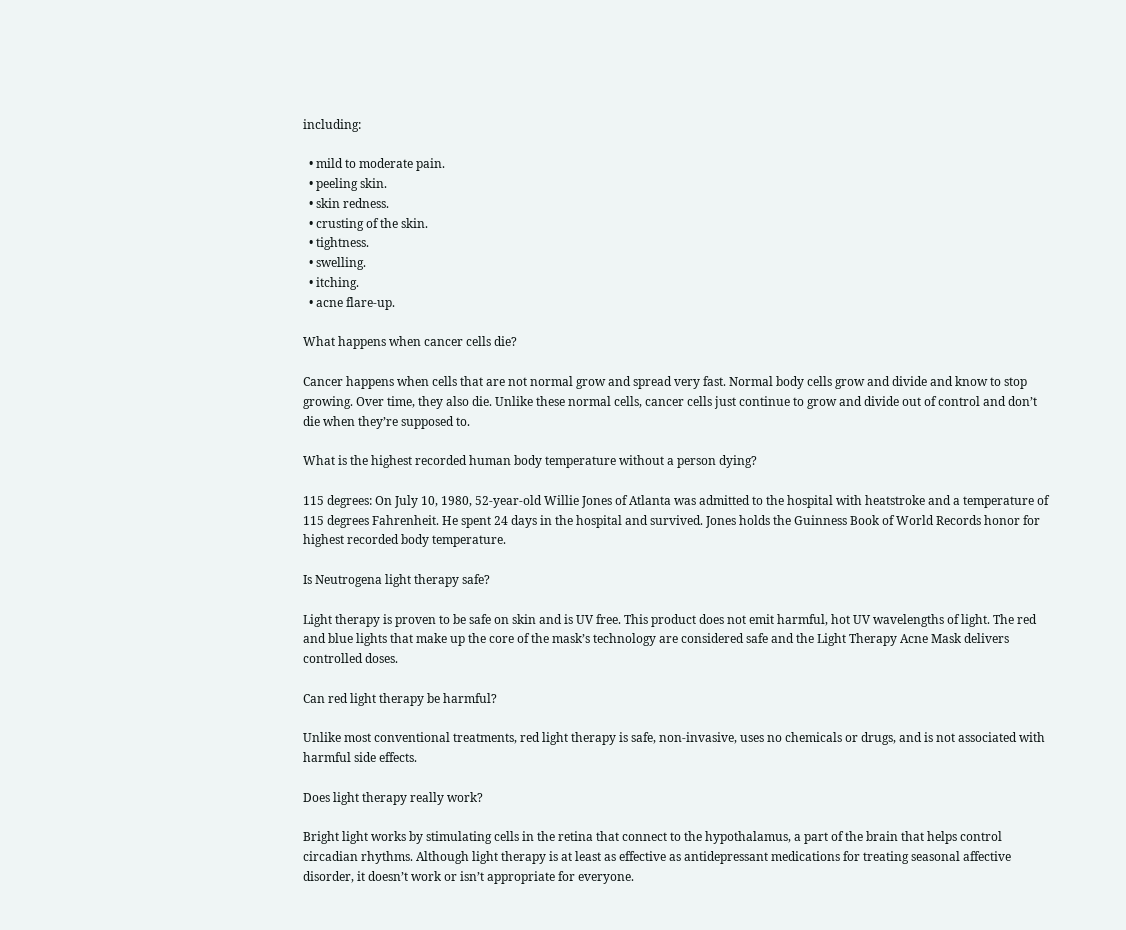including:

  • mild to moderate pain.
  • peeling skin.
  • skin redness.
  • crusting of the skin.
  • tightness.
  • swelling.
  • itching.
  • acne flare-up.

What happens when cancer cells die?

Cancer happens when cells that are not normal grow and spread very fast. Normal body cells grow and divide and know to stop growing. Over time, they also die. Unlike these normal cells, cancer cells just continue to grow and divide out of control and don’t die when they’re supposed to.

What is the highest recorded human body temperature without a person dying?

115 degrees: On July 10, 1980, 52-year-old Willie Jones of Atlanta was admitted to the hospital with heatstroke and a temperature of 115 degrees Fahrenheit. He spent 24 days in the hospital and survived. Jones holds the Guinness Book of World Records honor for highest recorded body temperature.

Is Neutrogena light therapy safe?

Light therapy is proven to be safe on skin and is UV free. This product does not emit harmful, hot UV wavelengths of light. The red and blue lights that make up the core of the mask’s technology are considered safe and the Light Therapy Acne Mask delivers controlled doses.

Can red light therapy be harmful?

Unlike most conventional treatments, red light therapy is safe, non-invasive, uses no chemicals or drugs, and is not associated with harmful side effects.

Does light therapy really work?

Bright light works by stimulating cells in the retina that connect to the hypothalamus, a part of the brain that helps control circadian rhythms. Although light therapy is at least as effective as antidepressant medications for treating seasonal affective disorder, it doesn’t work or isn’t appropriate for everyone.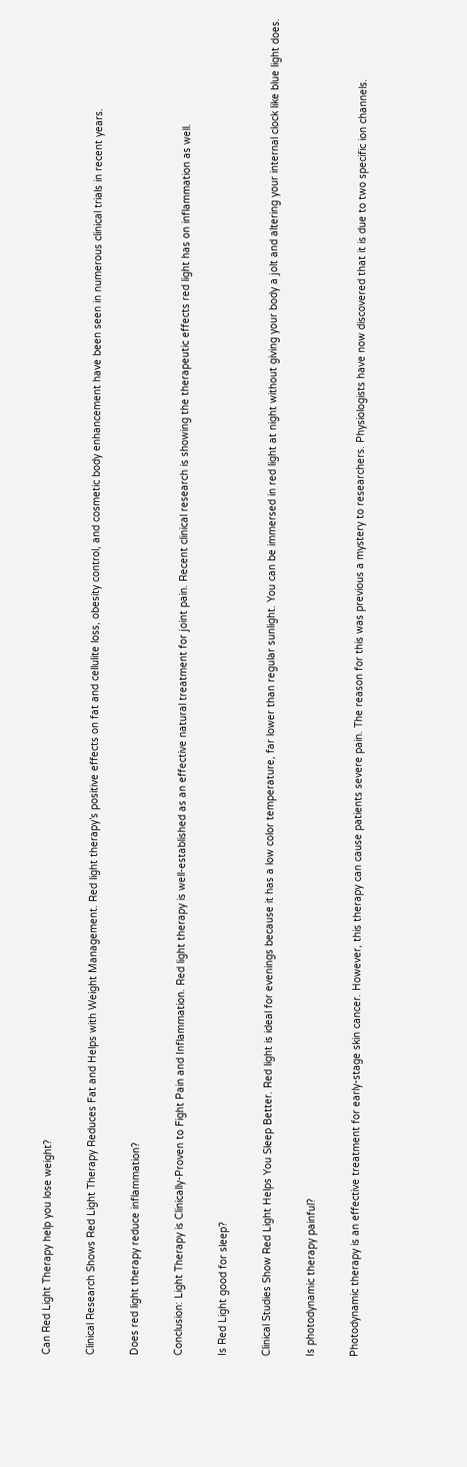Can Red Light Therapy help you lose weight?

Clinical Research Shows Red Light Therapy Reduces Fat and Helps with Weight Management. Red light therapy’s positive effects on fat and cellulite loss, obesity control, and cosmetic body enhancement have been seen in numerous clinical trials in recent years.

Does red light therapy reduce inflammation?

Conclusion: Light Therapy is Clinically-Proven to Fight Pain and Inflammation. Red light therapy is well-established as an effective natural treatment for joint pain. Recent clinical research is showing the therapeutic effects red light has on inflammation as well.

Is Red Light good for sleep?

Clinical Studies Show Red Light Helps You Sleep Better. Red light is ideal for evenings because it has a low color temperature, far lower than regular sunlight. You can be immersed in red light at night without giving your body a jolt and altering your internal clock like blue light does.

Is photodynamic therapy painful?

Photodynamic therapy is an effective treatment for early-stage skin cancer. However, this therapy can cause patients severe pain. The reason for this was previous a mystery to researchers. Physiologists have now discovered that it is due to two specific ion channels.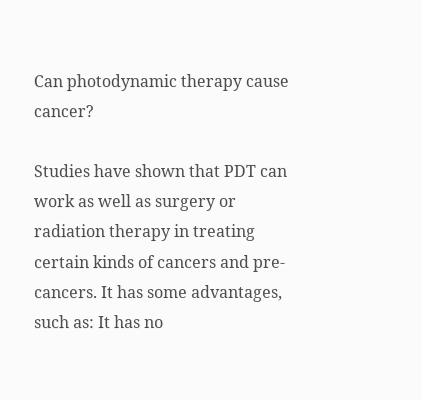Can photodynamic therapy cause cancer?

Studies have shown that PDT can work as well as surgery or radiation therapy in treating certain kinds of cancers and pre-cancers. It has some advantages, such as: It has no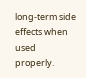long-term side effects when used properly.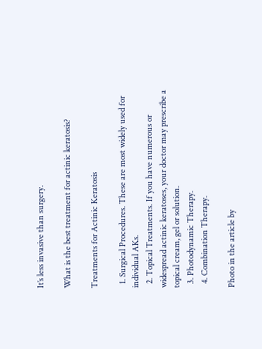It’s less invasive than surgery.

What is the best treatment for actinic keratosis?

Treatments for Actinic Keratosis

  1. Surgical Procedures. These are most widely used for individual AKs.
  2. Topical Treatments. If you have numerous or widespread actinic keratoses, your doctor may prescribe a topical cream, gel or solution.
  3. Photodynamic Therapy.
  4. Combination Therapy.

Photo in the article by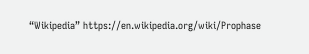“Wikipedia” https://en.wikipedia.org/wiki/Prophase